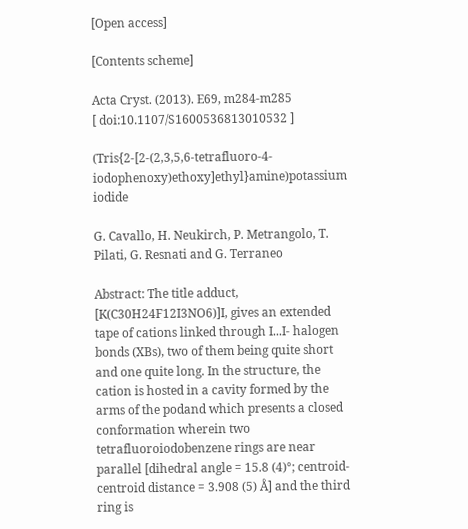[Open access]

[Contents scheme]

Acta Cryst. (2013). E69, m284-m285
[ doi:10.1107/S1600536813010532 ]

(Tris{2-[2-(2,3,5,6-tetrafluoro-4-iodophenoxy)ethoxy]ethyl}amine)potassium iodide

G. Cavallo, H. Neukirch, P. Metrangolo, T. Pilati, G. Resnati and G. Terraneo

Abstract: The title adduct, [K(C30H24F12I3NO6)]I, gives an extended tape of cations linked through I...I- halogen bonds (XBs), two of them being quite short and one quite long. In the structure, the cation is hosted in a cavity formed by the arms of the podand which presents a closed conformation wherein two tetrafluoroiodobenzene rings are near parallel [dihedral angle = 15.8 (4)°; centroid-centroid distance = 3.908 (5) Å] and the third ring is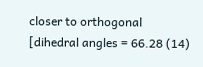closer to orthogonal [dihedral angles = 66.28 (14)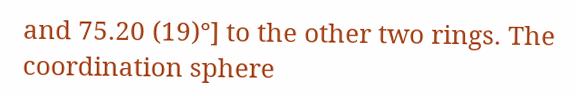and 75.20 (19)°] to the other two rings. The coordination sphere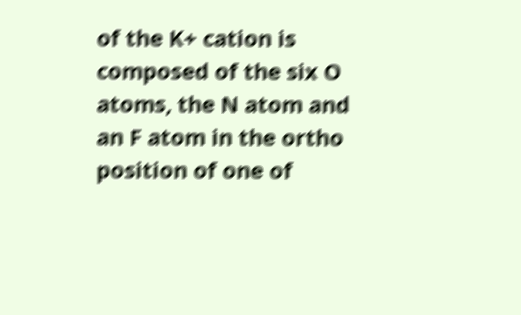of the K+ cation is composed of the six O atoms, the N atom and an F atom in the ortho position of one of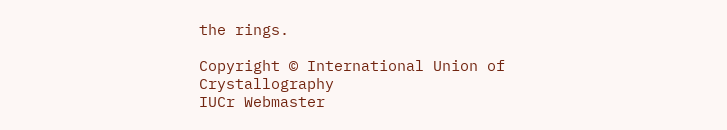the rings.

Copyright © International Union of Crystallography
IUCr Webmaster